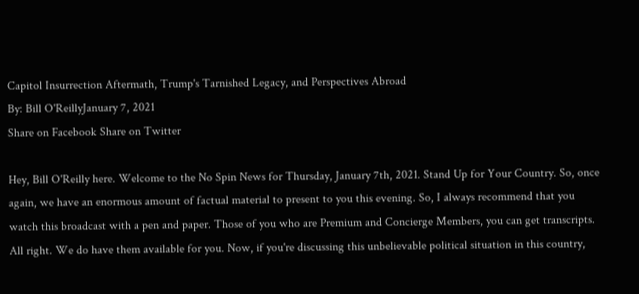Capitol Insurrection Aftermath, Trump's Tarnished Legacy, and Perspectives Abroad
By: Bill O'ReillyJanuary 7, 2021
Share on Facebook Share on Twitter

Hey, Bill O'Reilly here. Welcome to the No Spin News for Thursday, January 7th, 2021. Stand Up for Your Country. So, once again, we have an enormous amount of factual material to present to you this evening. So, I always recommend that you watch this broadcast with a pen and paper. Those of you who are Premium and Concierge Members, you can get transcripts. All right. We do have them available for you. Now, if you're discussing this unbelievable political situation in this country,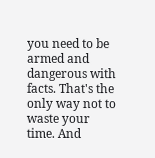you need to be armed and dangerous with facts. That's the only way not to waste your time. And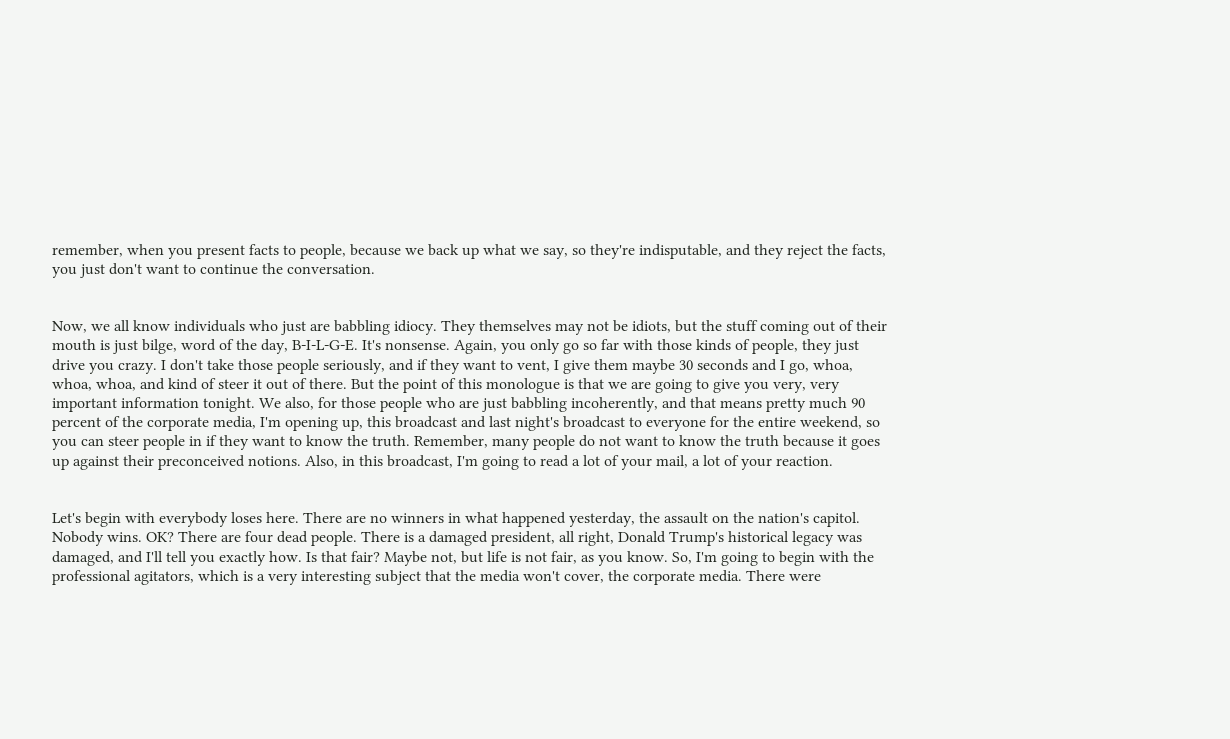remember, when you present facts to people, because we back up what we say, so they're indisputable, and they reject the facts, you just don't want to continue the conversation.


Now, we all know individuals who just are babbling idiocy. They themselves may not be idiots, but the stuff coming out of their mouth is just bilge, word of the day, B-I-L-G-E. It's nonsense. Again, you only go so far with those kinds of people, they just drive you crazy. I don't take those people seriously, and if they want to vent, I give them maybe 30 seconds and I go, whoa, whoa, whoa, and kind of steer it out of there. But the point of this monologue is that we are going to give you very, very important information tonight. We also, for those people who are just babbling incoherently, and that means pretty much 90 percent of the corporate media, I'm opening up, this broadcast and last night's broadcast to everyone for the entire weekend, so you can steer people in if they want to know the truth. Remember, many people do not want to know the truth because it goes up against their preconceived notions. Also, in this broadcast, I'm going to read a lot of your mail, a lot of your reaction.


Let's begin with everybody loses here. There are no winners in what happened yesterday, the assault on the nation's capitol. Nobody wins. OK? There are four dead people. There is a damaged president, all right, Donald Trump's historical legacy was damaged, and I'll tell you exactly how. Is that fair? Maybe not, but life is not fair, as you know. So, I'm going to begin with the professional agitators, which is a very interesting subject that the media won't cover, the corporate media. There were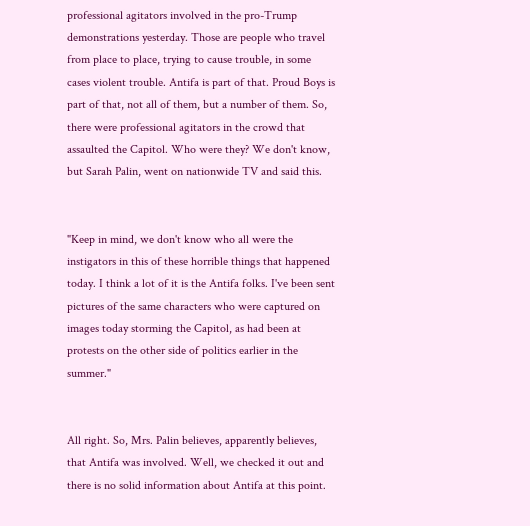professional agitators involved in the pro-Trump demonstrations yesterday. Those are people who travel from place to place, trying to cause trouble, in some cases violent trouble. Antifa is part of that. Proud Boys is part of that, not all of them, but a number of them. So, there were professional agitators in the crowd that assaulted the Capitol. Who were they? We don't know, but Sarah Palin, went on nationwide TV and said this.


"Keep in mind, we don't know who all were the instigators in this of these horrible things that happened today. I think a lot of it is the Antifa folks. I've been sent pictures of the same characters who were captured on images today storming the Capitol, as had been at protests on the other side of politics earlier in the summer."


All right. So, Mrs. Palin believes, apparently believes, that Antifa was involved. Well, we checked it out and there is no solid information about Antifa at this point.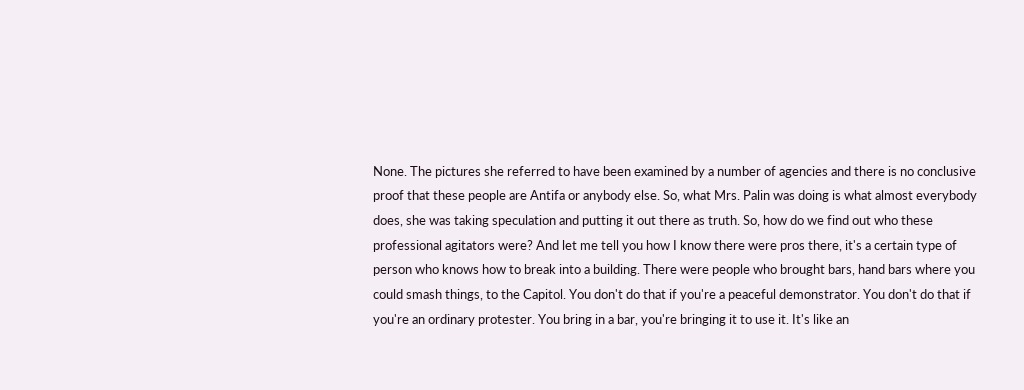None. The pictures she referred to have been examined by a number of agencies and there is no conclusive proof that these people are Antifa or anybody else. So, what Mrs. Palin was doing is what almost everybody does, she was taking speculation and putting it out there as truth. So, how do we find out who these professional agitators were? And let me tell you how I know there were pros there, it's a certain type of person who knows how to break into a building. There were people who brought bars, hand bars where you could smash things, to the Capitol. You don't do that if you're a peaceful demonstrator. You don't do that if you're an ordinary protester. You bring in a bar, you're bringing it to use it. It's like an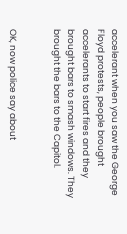accelerant when you saw the George Floyd protests, people brought accelerants to start fires and they brought bars to smash windows. They brought the bars to the Capitol.


OK, now police say about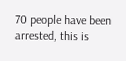70 people have been arrested, this is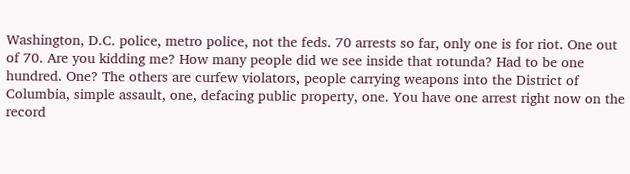Washington, D.C. police, metro police, not the feds. 70 arrests so far, only one is for riot. One out of 70. Are you kidding me? How many people did we see inside that rotunda? Had to be one hundred. One? The others are curfew violators, people carrying weapons into the District of Columbia, simple assault, one, defacing public property, one. You have one arrest right now on the record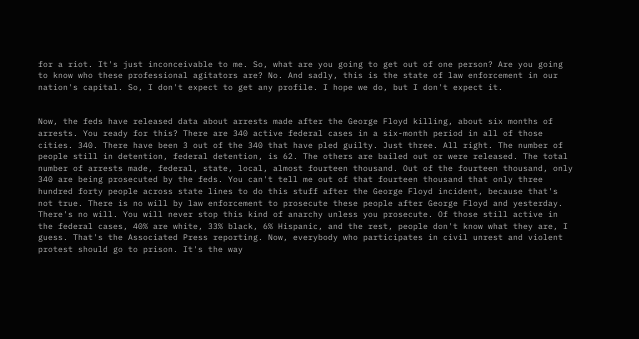for a riot. It's just inconceivable to me. So, what are you going to get out of one person? Are you going to know who these professional agitators are? No. And sadly, this is the state of law enforcement in our nation's capital. So, I don't expect to get any profile. I hope we do, but I don't expect it.


Now, the feds have released data about arrests made after the George Floyd killing, about six months of arrests. You ready for this? There are 340 active federal cases in a six-month period in all of those cities. 340. There have been 3 out of the 340 that have pled guilty. Just three. All right. The number of people still in detention, federal detention, is 62. The others are bailed out or were released. The total number of arrests made, federal, state, local, almost fourteen thousand. Out of the fourteen thousand, only 340 are being prosecuted by the feds. You can't tell me out of that fourteen thousand that only three hundred forty people across state lines to do this stuff after the George Floyd incident, because that's not true. There is no will by law enforcement to prosecute these people after George Floyd and yesterday. There's no will. You will never stop this kind of anarchy unless you prosecute. Of those still active in the federal cases, 40% are white, 33% black, 6% Hispanic, and the rest, people don't know what they are, I guess. That's the Associated Press reporting. Now, everybody who participates in civil unrest and violent protest should go to prison. It's the way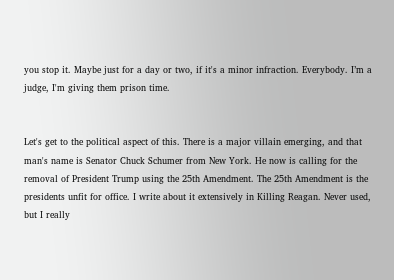you stop it. Maybe just for a day or two, if it's a minor infraction. Everybody. I’m a judge, I'm giving them prison time.


Let's get to the political aspect of this. There is a major villain emerging, and that man's name is Senator Chuck Schumer from New York. He now is calling for the removal of President Trump using the 25th Amendment. The 25th Amendment is the presidents unfit for office. I write about it extensively in Killing Reagan. Never used, but I really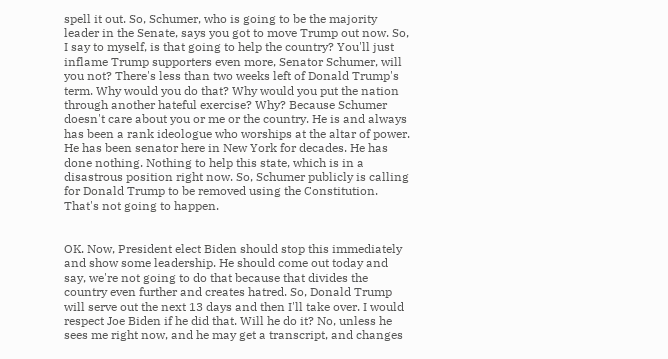spell it out. So, Schumer, who is going to be the majority leader in the Senate, says you got to move Trump out now. So, I say to myself, is that going to help the country? You'll just inflame Trump supporters even more, Senator Schumer, will you not? There's less than two weeks left of Donald Trump's term. Why would you do that? Why would you put the nation through another hateful exercise? Why? Because Schumer doesn't care about you or me or the country. He is and always has been a rank ideologue who worships at the altar of power. He has been senator here in New York for decades. He has done nothing. Nothing to help this state, which is in a disastrous position right now. So, Schumer publicly is calling for Donald Trump to be removed using the Constitution. That's not going to happen.


OK. Now, President elect Biden should stop this immediately and show some leadership. He should come out today and say, we're not going to do that because that divides the country even further and creates hatred. So, Donald Trump will serve out the next 13 days and then I'll take over. I would respect Joe Biden if he did that. Will he do it? No, unless he sees me right now, and he may get a transcript, and changes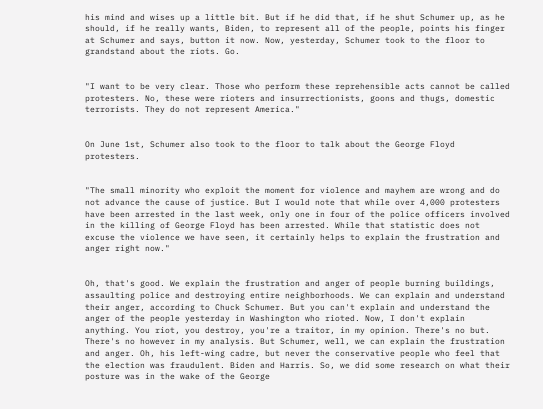his mind and wises up a little bit. But if he did that, if he shut Schumer up, as he should, if he really wants, Biden, to represent all of the people, points his finger at Schumer and says, button it now. Now, yesterday, Schumer took to the floor to grandstand about the riots. Go.


"I want to be very clear. Those who perform these reprehensible acts cannot be called protesters. No, these were rioters and insurrectionists, goons and thugs, domestic terrorists. They do not represent America."


On June 1st, Schumer also took to the floor to talk about the George Floyd protesters.


"The small minority who exploit the moment for violence and mayhem are wrong and do not advance the cause of justice. But I would note that while over 4,000 protesters have been arrested in the last week, only one in four of the police officers involved in the killing of George Floyd has been arrested. While that statistic does not excuse the violence we have seen, it certainly helps to explain the frustration and anger right now."


Oh, that's good. We explain the frustration and anger of people burning buildings, assaulting police and destroying entire neighborhoods. We can explain and understand their anger, according to Chuck Schumer. But you can't explain and understand the anger of the people yesterday in Washington who rioted. Now, I don't explain anything. You riot, you destroy, you're a traitor, in my opinion. There's no but. There's no however in my analysis. But Schumer, well, we can explain the frustration and anger. Oh, his left-wing cadre, but never the conservative people who feel that the election was fraudulent. Biden and Harris. So, we did some research on what their posture was in the wake of the George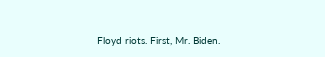Floyd riots. First, Mr. Biden.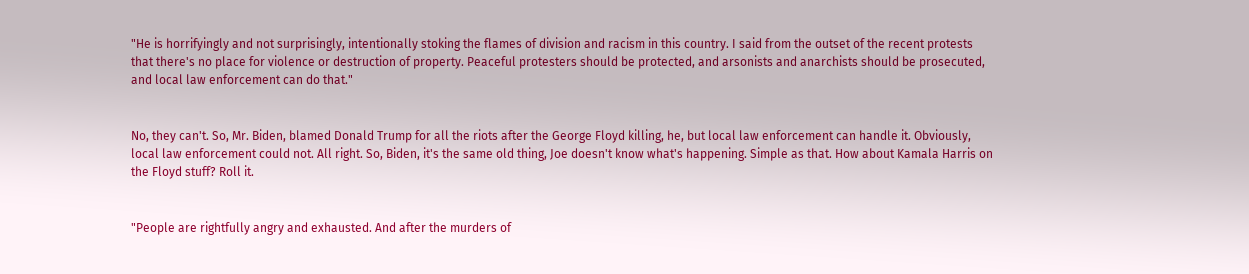"He is horrifyingly and not surprisingly, intentionally stoking the flames of division and racism in this country. I said from the outset of the recent protests that there's no place for violence or destruction of property. Peaceful protesters should be protected, and arsonists and anarchists should be prosecuted, and local law enforcement can do that."


No, they can't. So, Mr. Biden, blamed Donald Trump for all the riots after the George Floyd killing, he, but local law enforcement can handle it. Obviously, local law enforcement could not. All right. So, Biden, it's the same old thing, Joe doesn't know what's happening. Simple as that. How about Kamala Harris on the Floyd stuff? Roll it.


"People are rightfully angry and exhausted. And after the murders of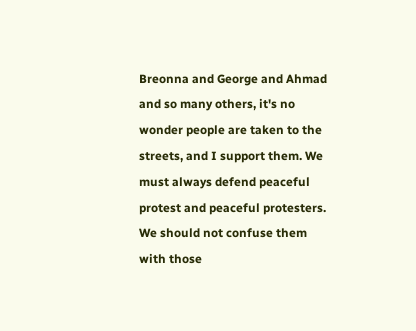Breonna and George and Ahmad and so many others, it's no wonder people are taken to the streets, and I support them. We must always defend peaceful protest and peaceful protesters. We should not confuse them with those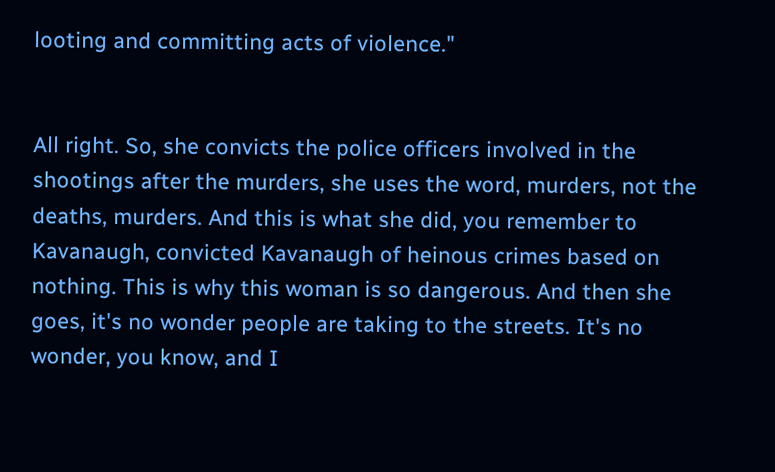looting and committing acts of violence."


All right. So, she convicts the police officers involved in the shootings after the murders, she uses the word, murders, not the deaths, murders. And this is what she did, you remember to Kavanaugh, convicted Kavanaugh of heinous crimes based on nothing. This is why this woman is so dangerous. And then she goes, it's no wonder people are taking to the streets. It's no wonder, you know, and I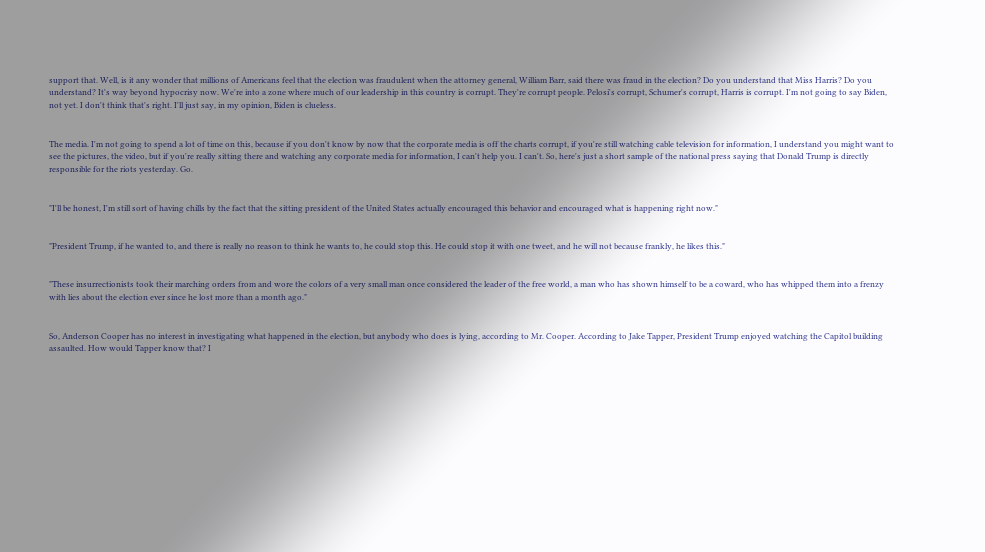support that. Well, is it any wonder that millions of Americans feel that the election was fraudulent when the attorney general, William Barr, said there was fraud in the election? Do you understand that Miss Harris? Do you understand? It's way beyond hypocrisy now. We're into a zone where much of our leadership in this country is corrupt. They're corrupt people. Pelosi's corrupt, Schumer's corrupt, Harris is corrupt. I'm not going to say Biden, not yet. I don't think that's right. I'll just say, in my opinion, Biden is clueless.


The media. I'm not going to spend a lot of time on this, because if you don't know by now that the corporate media is off the charts corrupt, if you're still watching cable television for information, I understand you might want to see the pictures, the video, but if you're really sitting there and watching any corporate media for information, I can't help you. I can't. So, here's just a short sample of the national press saying that Donald Trump is directly responsible for the riots yesterday. Go.


"I'll be honest, I'm still sort of having chills by the fact that the sitting president of the United States actually encouraged this behavior and encouraged what is happening right now."


"President Trump, if he wanted to, and there is really no reason to think he wants to, he could stop this. He could stop it with one tweet, and he will not because frankly, he likes this."


"These insurrectionists took their marching orders from and wore the colors of a very small man once considered the leader of the free world, a man who has shown himself to be a coward, who has whipped them into a frenzy with lies about the election ever since he lost more than a month ago."


So, Anderson Cooper has no interest in investigating what happened in the election, but anybody who does is lying, according to Mr. Cooper. According to Jake Tapper, President Trump enjoyed watching the Capitol building assaulted. How would Tapper know that? I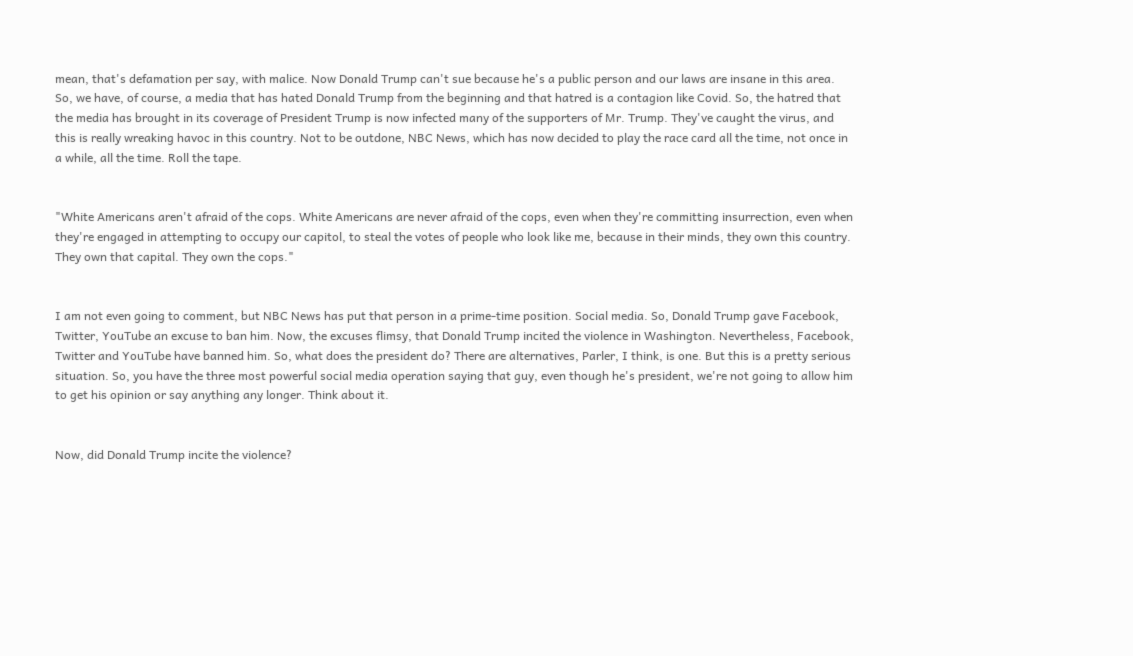mean, that's defamation per say, with malice. Now Donald Trump can't sue because he's a public person and our laws are insane in this area. So, we have, of course, a media that has hated Donald Trump from the beginning and that hatred is a contagion like Covid. So, the hatred that the media has brought in its coverage of President Trump is now infected many of the supporters of Mr. Trump. They've caught the virus, and this is really wreaking havoc in this country. Not to be outdone, NBC News, which has now decided to play the race card all the time, not once in a while, all the time. Roll the tape.


"White Americans aren't afraid of the cops. White Americans are never afraid of the cops, even when they're committing insurrection, even when they're engaged in attempting to occupy our capitol, to steal the votes of people who look like me, because in their minds, they own this country. They own that capital. They own the cops."


I am not even going to comment, but NBC News has put that person in a prime-time position. Social media. So, Donald Trump gave Facebook, Twitter, YouTube an excuse to ban him. Now, the excuses flimsy, that Donald Trump incited the violence in Washington. Nevertheless, Facebook, Twitter and YouTube have banned him. So, what does the president do? There are alternatives, Parler, I think, is one. But this is a pretty serious situation. So, you have the three most powerful social media operation saying that guy, even though he's president, we're not going to allow him to get his opinion or say anything any longer. Think about it.


Now, did Donald Trump incite the violence?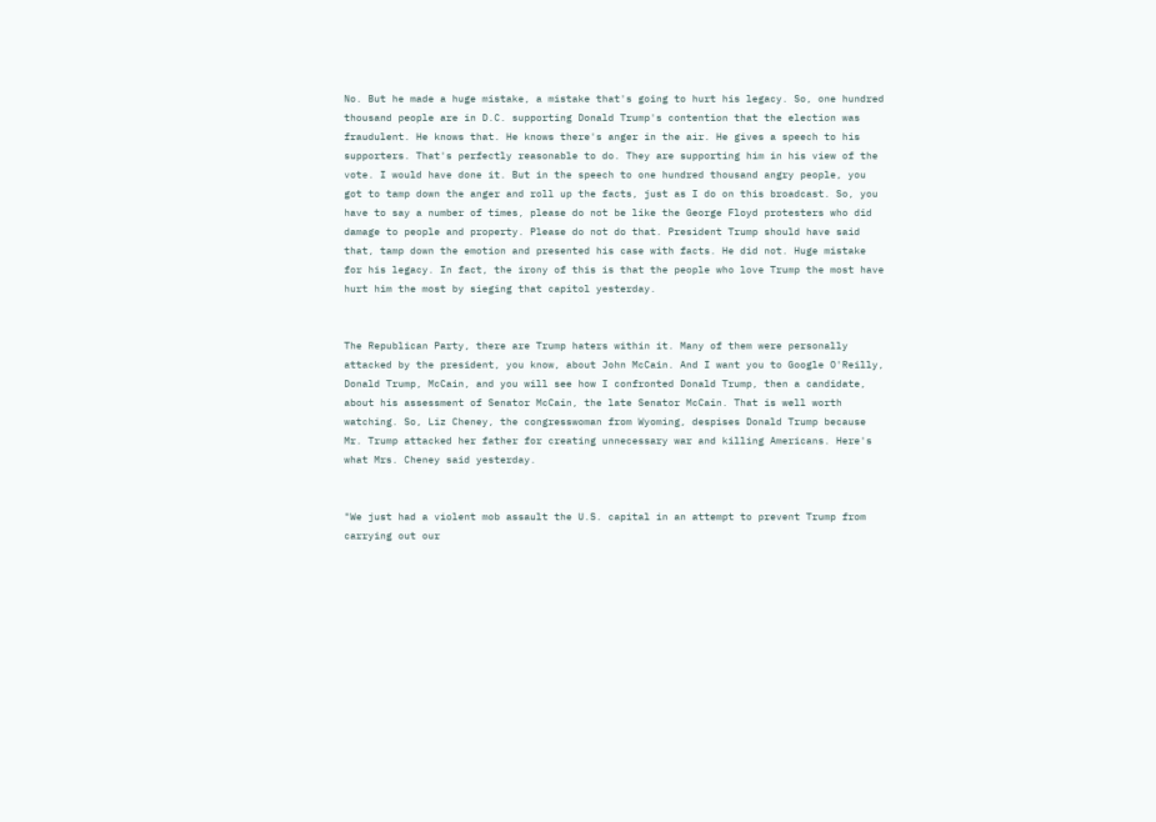No. But he made a huge mistake, a mistake that's going to hurt his legacy. So, one hundred thousand people are in D.C. supporting Donald Trump's contention that the election was fraudulent. He knows that. He knows there's anger in the air. He gives a speech to his supporters. That's perfectly reasonable to do. They are supporting him in his view of the vote. I would have done it. But in the speech to one hundred thousand angry people, you got to tamp down the anger and roll up the facts, just as I do on this broadcast. So, you have to say a number of times, please do not be like the George Floyd protesters who did damage to people and property. Please do not do that. President Trump should have said that, tamp down the emotion and presented his case with facts. He did not. Huge mistake for his legacy. In fact, the irony of this is that the people who love Trump the most have hurt him the most by sieging that capitol yesterday.


The Republican Party, there are Trump haters within it. Many of them were personally attacked by the president, you know, about John McCain. And I want you to Google O'Reilly, Donald Trump, McCain, and you will see how I confronted Donald Trump, then a candidate, about his assessment of Senator McCain, the late Senator McCain. That is well worth watching. So, Liz Cheney, the congresswoman from Wyoming, despises Donald Trump because Mr. Trump attacked her father for creating unnecessary war and killing Americans. Here's what Mrs. Cheney said yesterday.


"We just had a violent mob assault the U.S. capital in an attempt to prevent Trump from carrying out our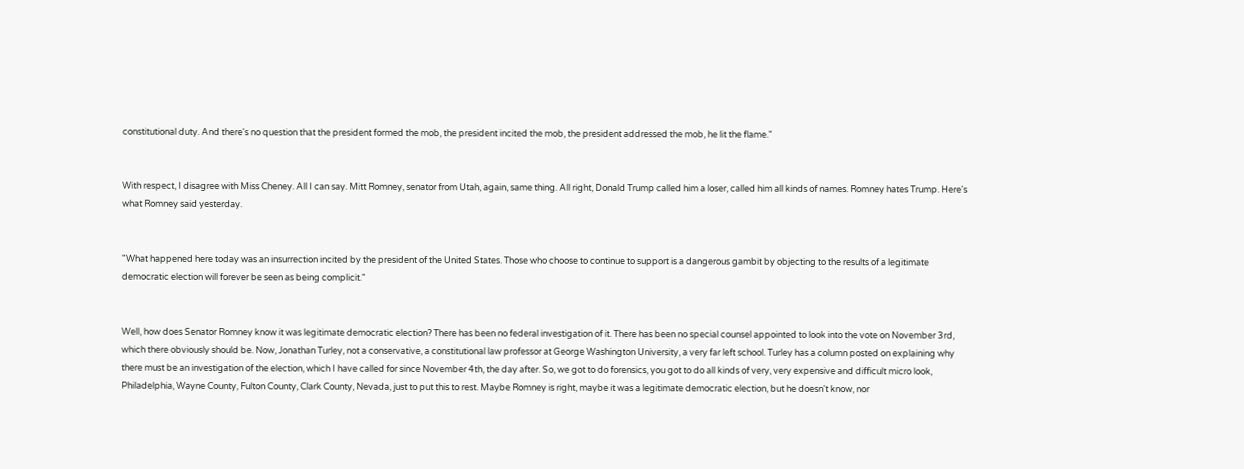constitutional duty. And there's no question that the president formed the mob, the president incited the mob, the president addressed the mob, he lit the flame."


With respect, I disagree with Miss Cheney. All I can say. Mitt Romney, senator from Utah, again, same thing. All right, Donald Trump called him a loser, called him all kinds of names. Romney hates Trump. Here's what Romney said yesterday.


"What happened here today was an insurrection incited by the president of the United States. Those who choose to continue to support is a dangerous gambit by objecting to the results of a legitimate democratic election will forever be seen as being complicit."


Well, how does Senator Romney know it was legitimate democratic election? There has been no federal investigation of it. There has been no special counsel appointed to look into the vote on November 3rd, which there obviously should be. Now, Jonathan Turley, not a conservative, a constitutional law professor at George Washington University, a very far left school. Turley has a column posted on explaining why there must be an investigation of the election, which I have called for since November 4th, the day after. So, we got to do forensics, you got to do all kinds of very, very expensive and difficult micro look, Philadelphia, Wayne County, Fulton County, Clark County, Nevada, just to put this to rest. Maybe Romney is right, maybe it was a legitimate democratic election, but he doesn't know, nor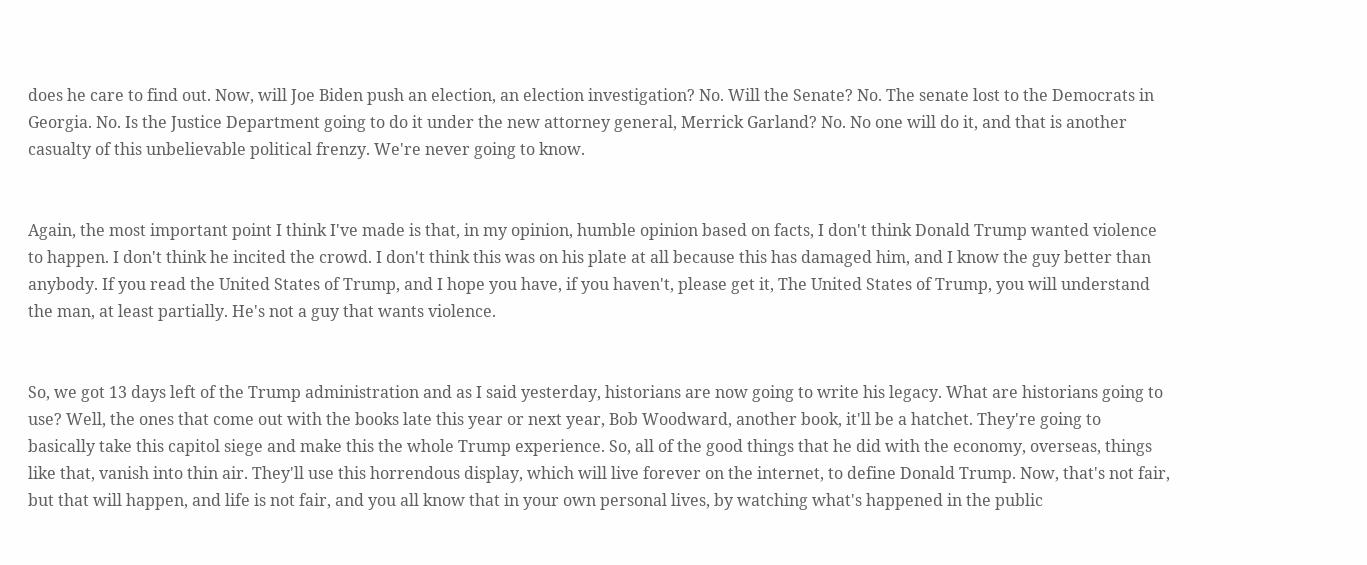does he care to find out. Now, will Joe Biden push an election, an election investigation? No. Will the Senate? No. The senate lost to the Democrats in Georgia. No. Is the Justice Department going to do it under the new attorney general, Merrick Garland? No. No one will do it, and that is another casualty of this unbelievable political frenzy. We're never going to know.


Again, the most important point I think I've made is that, in my opinion, humble opinion based on facts, I don't think Donald Trump wanted violence to happen. I don't think he incited the crowd. I don't think this was on his plate at all because this has damaged him, and I know the guy better than anybody. If you read the United States of Trump, and I hope you have, if you haven't, please get it, The United States of Trump, you will understand the man, at least partially. He's not a guy that wants violence.


So, we got 13 days left of the Trump administration and as I said yesterday, historians are now going to write his legacy. What are historians going to use? Well, the ones that come out with the books late this year or next year, Bob Woodward, another book, it'll be a hatchet. They're going to basically take this capitol siege and make this the whole Trump experience. So, all of the good things that he did with the economy, overseas, things like that, vanish into thin air. They'll use this horrendous display, which will live forever on the internet, to define Donald Trump. Now, that's not fair, but that will happen, and life is not fair, and you all know that in your own personal lives, by watching what's happened in the public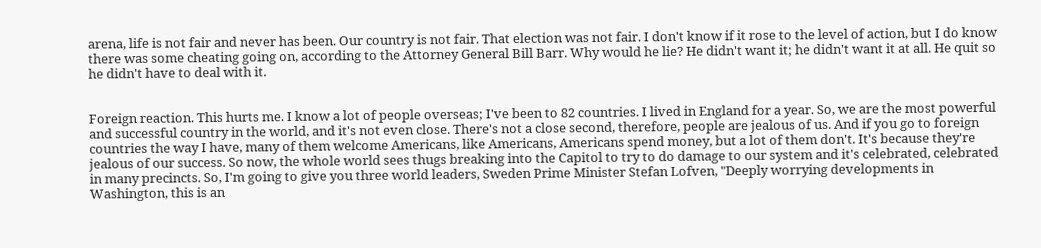arena, life is not fair and never has been. Our country is not fair. That election was not fair. I don't know if it rose to the level of action, but I do know there was some cheating going on, according to the Attorney General Bill Barr. Why would he lie? He didn't want it; he didn't want it at all. He quit so he didn't have to deal with it.


Foreign reaction. This hurts me. I know a lot of people overseas; I've been to 82 countries. I lived in England for a year. So, we are the most powerful and successful country in the world, and it's not even close. There's not a close second, therefore, people are jealous of us. And if you go to foreign countries the way I have, many of them welcome Americans, like Americans, Americans spend money, but a lot of them don't. It's because they're jealous of our success. So now, the whole world sees thugs breaking into the Capitol to try to do damage to our system and it's celebrated, celebrated in many precincts. So, I'm going to give you three world leaders, Sweden Prime Minister Stefan Lofven, "Deeply worrying developments in Washington, this is an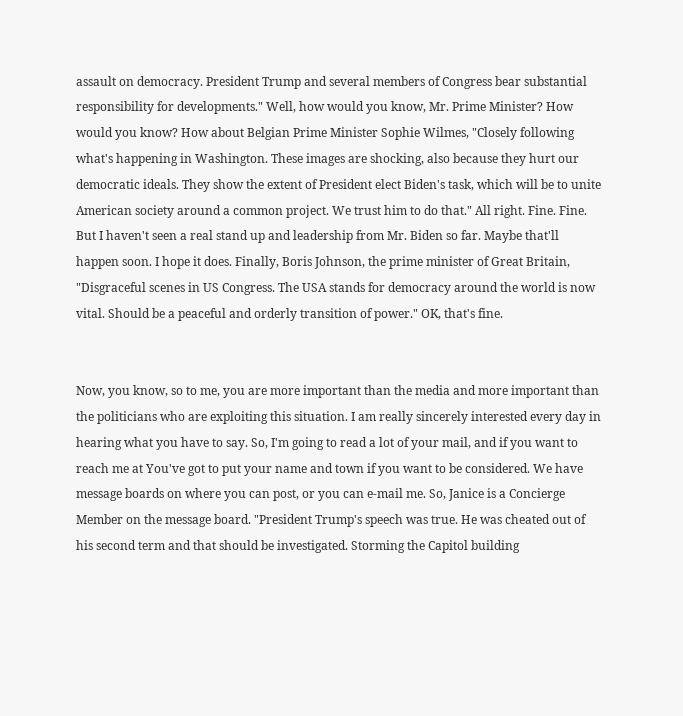assault on democracy. President Trump and several members of Congress bear substantial responsibility for developments." Well, how would you know, Mr. Prime Minister? How would you know? How about Belgian Prime Minister Sophie Wilmes, "Closely following what's happening in Washington. These images are shocking, also because they hurt our democratic ideals. They show the extent of President elect Biden's task, which will be to unite American society around a common project. We trust him to do that." All right. Fine. Fine. But I haven't seen a real stand up and leadership from Mr. Biden so far. Maybe that'll happen soon. I hope it does. Finally, Boris Johnson, the prime minister of Great Britain, "Disgraceful scenes in US Congress. The USA stands for democracy around the world is now vital. Should be a peaceful and orderly transition of power." OK, that's fine.


Now, you know, so to me, you are more important than the media and more important than the politicians who are exploiting this situation. I am really sincerely interested every day in hearing what you have to say. So, I'm going to read a lot of your mail, and if you want to reach me at You've got to put your name and town if you want to be considered. We have message boards on where you can post, or you can e-mail me. So, Janice is a Concierge Member on the message board. "President Trump's speech was true. He was cheated out of his second term and that should be investigated. Storming the Capitol building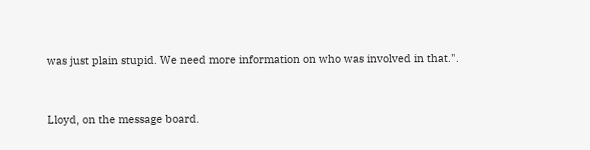was just plain stupid. We need more information on who was involved in that.".


Lloyd, on the message board.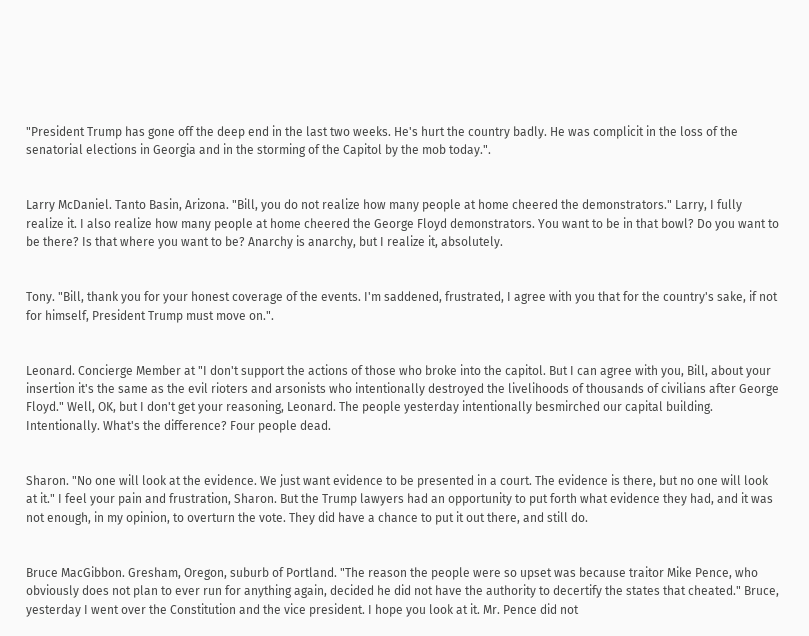"President Trump has gone off the deep end in the last two weeks. He's hurt the country badly. He was complicit in the loss of the senatorial elections in Georgia and in the storming of the Capitol by the mob today.".


Larry McDaniel. Tanto Basin, Arizona. "Bill, you do not realize how many people at home cheered the demonstrators." Larry, I fully realize it. I also realize how many people at home cheered the George Floyd demonstrators. You want to be in that bowl? Do you want to be there? Is that where you want to be? Anarchy is anarchy, but I realize it, absolutely.


Tony. "Bill, thank you for your honest coverage of the events. I'm saddened, frustrated, I agree with you that for the country's sake, if not for himself, President Trump must move on.".


Leonard. Concierge Member at "I don't support the actions of those who broke into the capitol. But I can agree with you, Bill, about your insertion it's the same as the evil rioters and arsonists who intentionally destroyed the livelihoods of thousands of civilians after George Floyd." Well, OK, but I don't get your reasoning, Leonard. The people yesterday intentionally besmirched our capital building. Intentionally. What's the difference? Four people dead.


Sharon. "No one will look at the evidence. We just want evidence to be presented in a court. The evidence is there, but no one will look at it." I feel your pain and frustration, Sharon. But the Trump lawyers had an opportunity to put forth what evidence they had, and it was not enough, in my opinion, to overturn the vote. They did have a chance to put it out there, and still do.


Bruce MacGibbon. Gresham, Oregon, suburb of Portland. "The reason the people were so upset was because traitor Mike Pence, who obviously does not plan to ever run for anything again, decided he did not have the authority to decertify the states that cheated." Bruce, yesterday I went over the Constitution and the vice president. I hope you look at it. Mr. Pence did not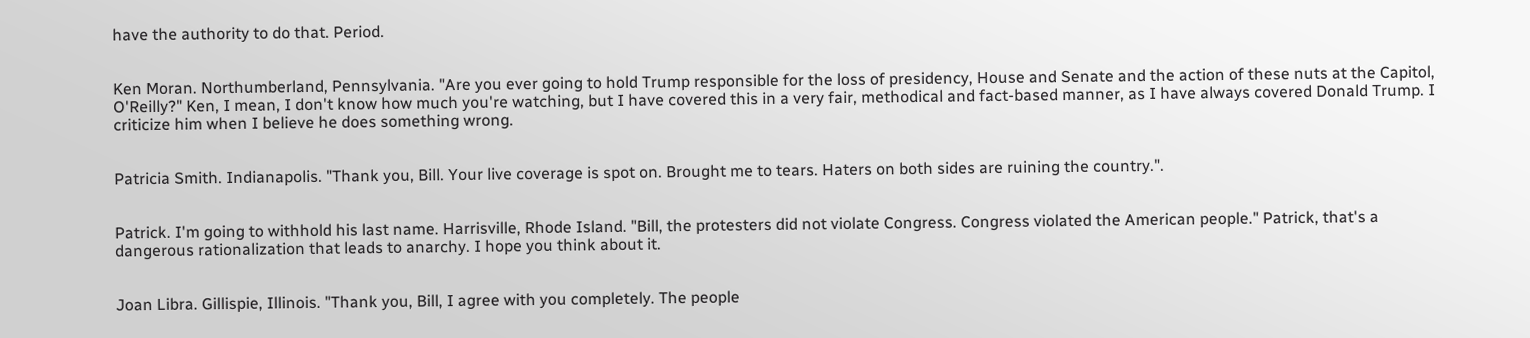have the authority to do that. Period.


Ken Moran. Northumberland, Pennsylvania. "Are you ever going to hold Trump responsible for the loss of presidency, House and Senate and the action of these nuts at the Capitol, O'Reilly?" Ken, I mean, I don't know how much you're watching, but I have covered this in a very fair, methodical and fact-based manner, as I have always covered Donald Trump. I criticize him when I believe he does something wrong.


Patricia Smith. Indianapolis. "Thank you, Bill. Your live coverage is spot on. Brought me to tears. Haters on both sides are ruining the country.".


Patrick. I'm going to withhold his last name. Harrisville, Rhode Island. "Bill, the protesters did not violate Congress. Congress violated the American people." Patrick, that's a dangerous rationalization that leads to anarchy. I hope you think about it.


Joan Libra. Gillispie, Illinois. "Thank you, Bill, I agree with you completely. The people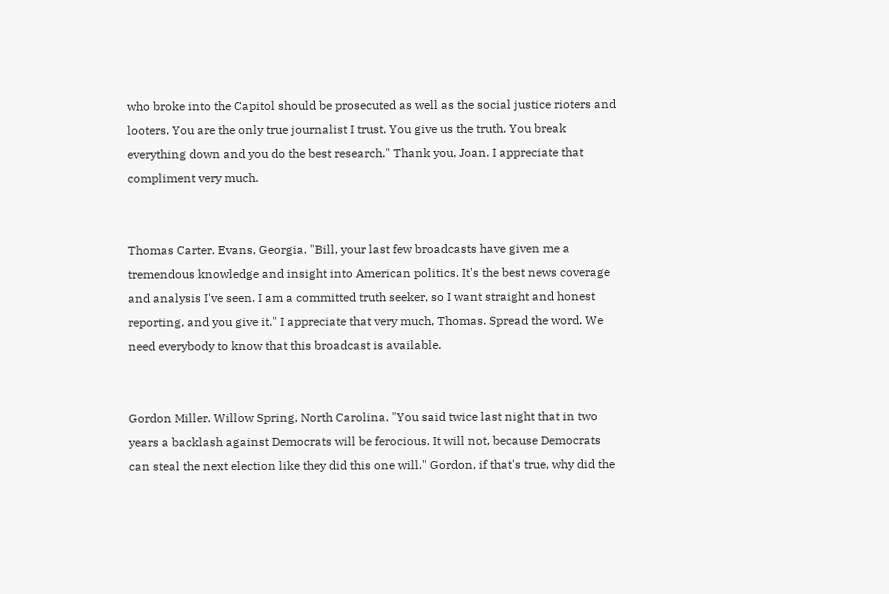who broke into the Capitol should be prosecuted as well as the social justice rioters and looters. You are the only true journalist I trust. You give us the truth. You break everything down and you do the best research." Thank you, Joan. I appreciate that compliment very much.


Thomas Carter. Evans, Georgia. "Bill, your last few broadcasts have given me a tremendous knowledge and insight into American politics. It's the best news coverage and analysis I've seen. I am a committed truth seeker, so I want straight and honest reporting, and you give it." I appreciate that very much, Thomas. Spread the word. We need everybody to know that this broadcast is available.


Gordon Miller. Willow Spring, North Carolina. "You said twice last night that in two years a backlash against Democrats will be ferocious. It will not, because Democrats can steal the next election like they did this one will." Gordon, if that's true, why did the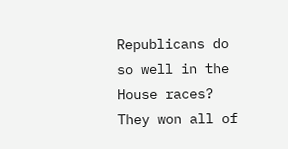Republicans do so well in the House races? They won all of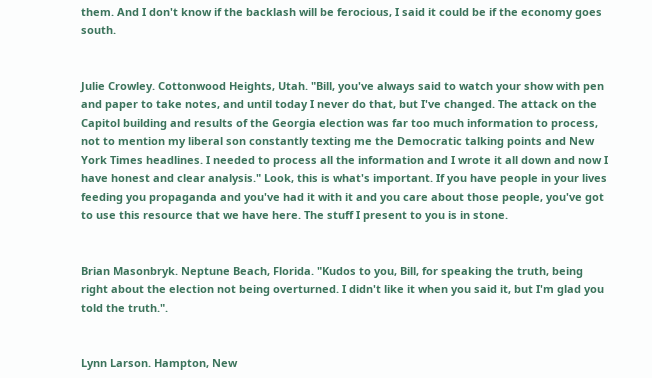them. And I don't know if the backlash will be ferocious, I said it could be if the economy goes south.


Julie Crowley. Cottonwood Heights, Utah. "Bill, you've always said to watch your show with pen and paper to take notes, and until today I never do that, but I've changed. The attack on the Capitol building and results of the Georgia election was far too much information to process, not to mention my liberal son constantly texting me the Democratic talking points and New York Times headlines. I needed to process all the information and I wrote it all down and now I have honest and clear analysis." Look, this is what's important. If you have people in your lives feeding you propaganda and you've had it with it and you care about those people, you've got to use this resource that we have here. The stuff I present to you is in stone.


Brian Masonbryk. Neptune Beach, Florida. "Kudos to you, Bill, for speaking the truth, being right about the election not being overturned. I didn't like it when you said it, but I'm glad you told the truth.".


Lynn Larson. Hampton, New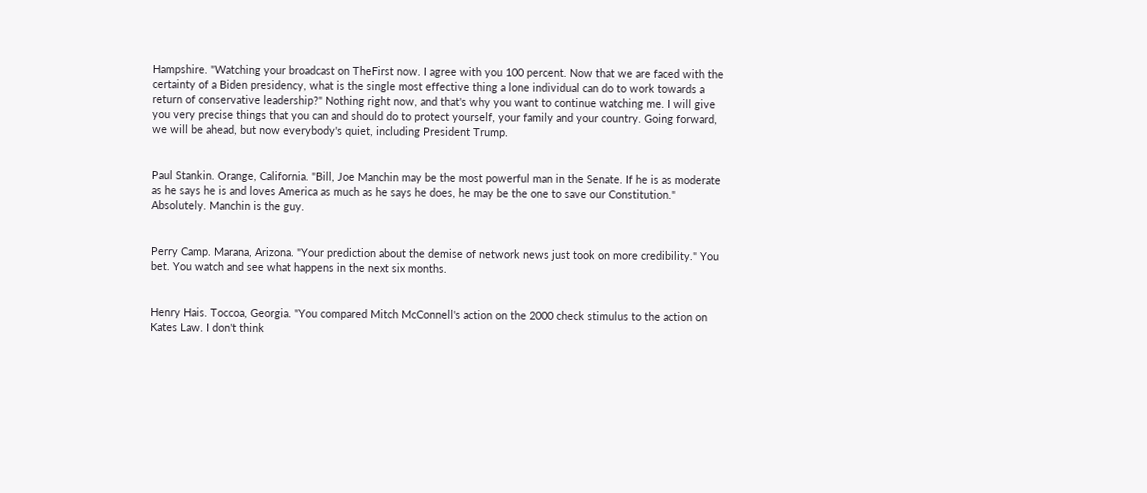Hampshire. "Watching your broadcast on TheFirst now. I agree with you 100 percent. Now that we are faced with the certainty of a Biden presidency, what is the single most effective thing a lone individual can do to work towards a return of conservative leadership?" Nothing right now, and that's why you want to continue watching me. I will give you very precise things that you can and should do to protect yourself, your family and your country. Going forward, we will be ahead, but now everybody's quiet, including President Trump.


Paul Stankin. Orange, California. "Bill, Joe Manchin may be the most powerful man in the Senate. If he is as moderate as he says he is and loves America as much as he says he does, he may be the one to save our Constitution." Absolutely. Manchin is the guy.


Perry Camp. Marana, Arizona. "Your prediction about the demise of network news just took on more credibility." You bet. You watch and see what happens in the next six months.


Henry Hais. Toccoa, Georgia. "You compared Mitch McConnell's action on the 2000 check stimulus to the action on Kates Law. I don't think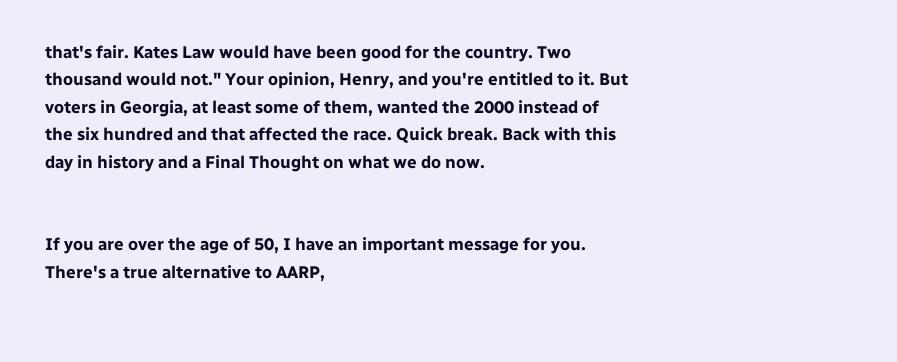that's fair. Kates Law would have been good for the country. Two thousand would not." Your opinion, Henry, and you're entitled to it. But voters in Georgia, at least some of them, wanted the 2000 instead of the six hundred and that affected the race. Quick break. Back with this day in history and a Final Thought on what we do now.


If you are over the age of 50, I have an important message for you. There's a true alternative to AARP,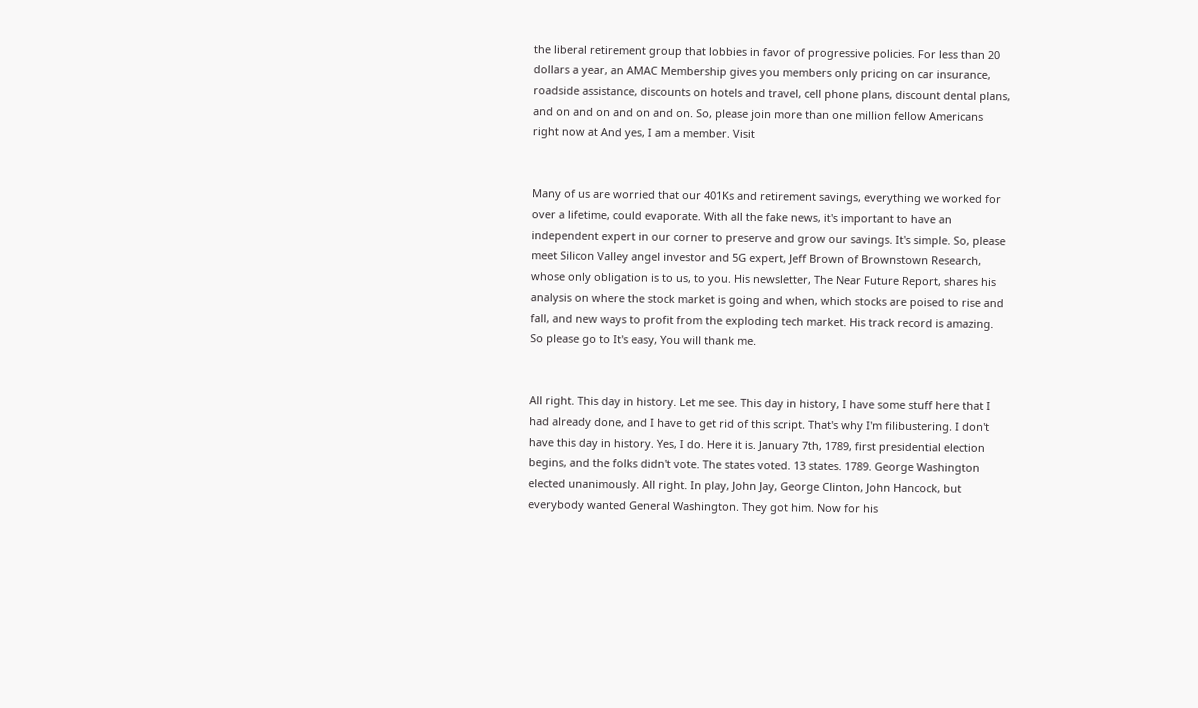the liberal retirement group that lobbies in favor of progressive policies. For less than 20 dollars a year, an AMAC Membership gives you members only pricing on car insurance, roadside assistance, discounts on hotels and travel, cell phone plans, discount dental plans, and on and on and on and on. So, please join more than one million fellow Americans right now at And yes, I am a member. Visit


Many of us are worried that our 401Ks and retirement savings, everything we worked for over a lifetime, could evaporate. With all the fake news, it's important to have an independent expert in our corner to preserve and grow our savings. It's simple. So, please meet Silicon Valley angel investor and 5G expert, Jeff Brown of Brownstown Research, whose only obligation is to us, to you. His newsletter, The Near Future Report, shares his analysis on where the stock market is going and when, which stocks are poised to rise and fall, and new ways to profit from the exploding tech market. His track record is amazing. So please go to It's easy, You will thank me.


All right. This day in history. Let me see. This day in history, I have some stuff here that I had already done, and I have to get rid of this script. That's why I'm filibustering. I don't have this day in history. Yes, I do. Here it is. January 7th, 1789, first presidential election begins, and the folks didn't vote. The states voted. 13 states. 1789. George Washington elected unanimously. All right. In play, John Jay, George Clinton, John Hancock, but everybody wanted General Washington. They got him. Now for his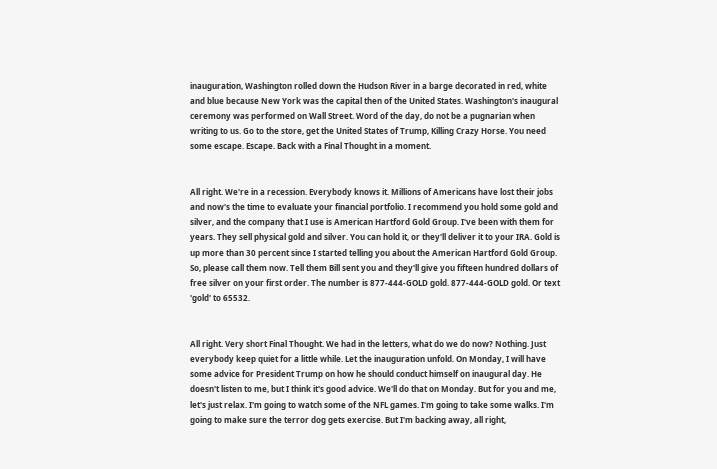inauguration, Washington rolled down the Hudson River in a barge decorated in red, white and blue because New York was the capital then of the United States. Washington's inaugural ceremony was performed on Wall Street. Word of the day, do not be a pugnarian when writing to us. Go to the store, get the United States of Trump, Killing Crazy Horse. You need some escape. Escape. Back with a Final Thought in a moment.


All right. We're in a recession. Everybody knows it. Millions of Americans have lost their jobs and now's the time to evaluate your financial portfolio. I recommend you hold some gold and silver, and the company that I use is American Hartford Gold Group. I've been with them for years. They sell physical gold and silver. You can hold it, or they'll deliver it to your IRA. Gold is up more than 30 percent since I started telling you about the American Hartford Gold Group. So, please call them now. Tell them Bill sent you and they'll give you fifteen hundred dollars of free silver on your first order. The number is 877-444-GOLD gold. 877-444-GOLD gold. Or text 'gold' to 65532.


All right. Very short Final Thought. We had in the letters, what do we do now? Nothing. Just everybody keep quiet for a little while. Let the inauguration unfold. On Monday, I will have some advice for President Trump on how he should conduct himself on inaugural day. He doesn't listen to me, but I think it's good advice. We'll do that on Monday. But for you and me, let's just relax. I'm going to watch some of the NFL games. I'm going to take some walks. I'm going to make sure the terror dog gets exercise. But I'm backing away, all right,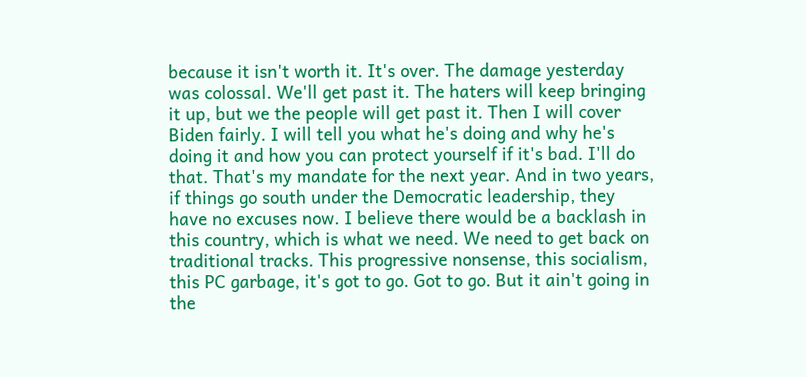because it isn't worth it. It's over. The damage yesterday was colossal. We'll get past it. The haters will keep bringing it up, but we the people will get past it. Then I will cover Biden fairly. I will tell you what he's doing and why he's doing it and how you can protect yourself if it's bad. I'll do that. That's my mandate for the next year. And in two years, if things go south under the Democratic leadership, they have no excuses now. I believe there would be a backlash in this country, which is what we need. We need to get back on traditional tracks. This progressive nonsense, this socialism, this PC garbage, it's got to go. Got to go. But it ain't going in the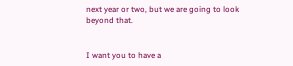next year or two, but we are going to look beyond that.


I want you to have a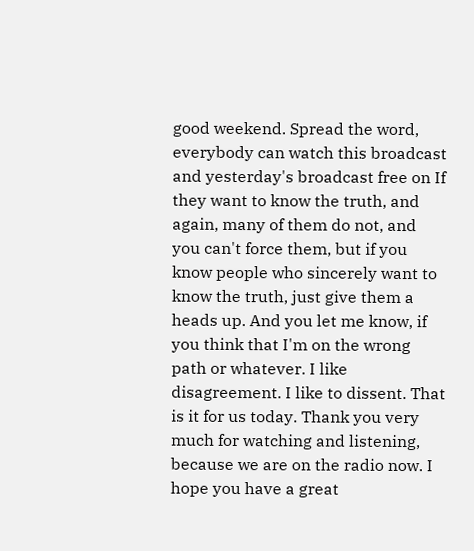good weekend. Spread the word, everybody can watch this broadcast and yesterday's broadcast free on If they want to know the truth, and again, many of them do not, and you can't force them, but if you know people who sincerely want to know the truth, just give them a heads up. And you let me know, if you think that I'm on the wrong path or whatever. I like disagreement. I like to dissent. That is it for us today. Thank you very much for watching and listening, because we are on the radio now. I hope you have a great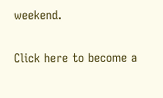weekend.

Click here to become a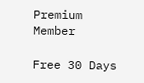Premium Member

Free 30 Days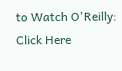to Watch O'Reilly: Click Here